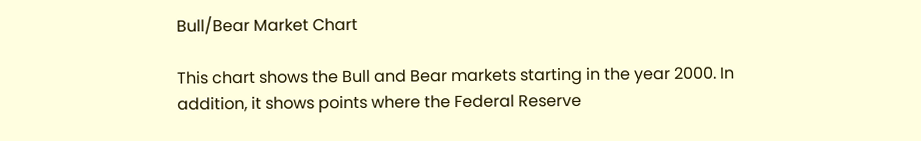Bull/Bear Market Chart

This chart shows the Bull and Bear markets starting in the year 2000. In addition, it shows points where the Federal Reserve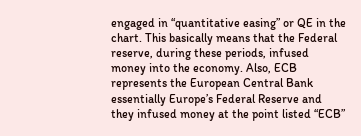engaged in “quantitative easing” or QE in the chart. This basically means that the Federal reserve, during these periods, infused money into the economy. Also, ECB represents the European Central Bank essentially Europe’s Federal Reserve and they infused money at the point listed “ECB”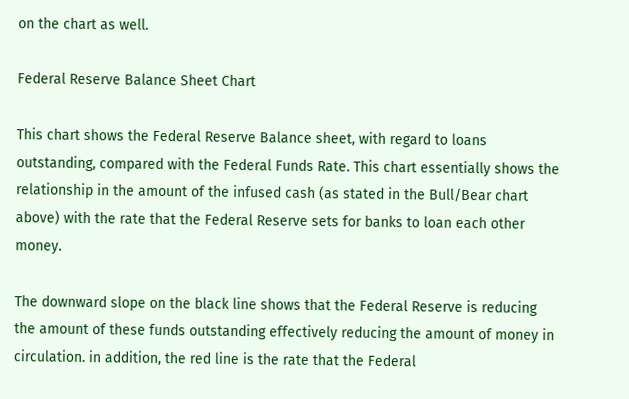on the chart as well.

Federal Reserve Balance Sheet Chart

This chart shows the Federal Reserve Balance sheet, with regard to loans outstanding, compared with the Federal Funds Rate. This chart essentially shows the relationship in the amount of the infused cash (as stated in the Bull/Bear chart above) with the rate that the Federal Reserve sets for banks to loan each other money.

The downward slope on the black line shows that the Federal Reserve is reducing the amount of these funds outstanding effectively reducing the amount of money in circulation. in addition, the red line is the rate that the Federal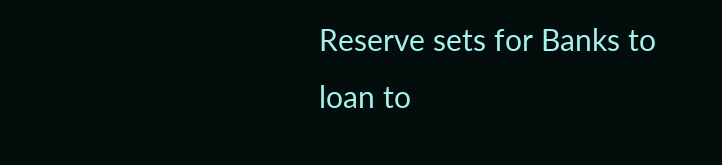Reserve sets for Banks to loan to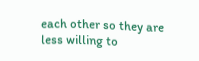each other so they are less willing to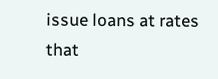issue loans at rates that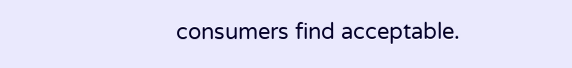consumers find acceptable.